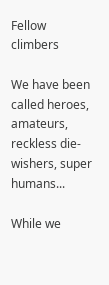Fellow climbers

We have been called heroes, amateurs, reckless die-wishers, super humans...

While we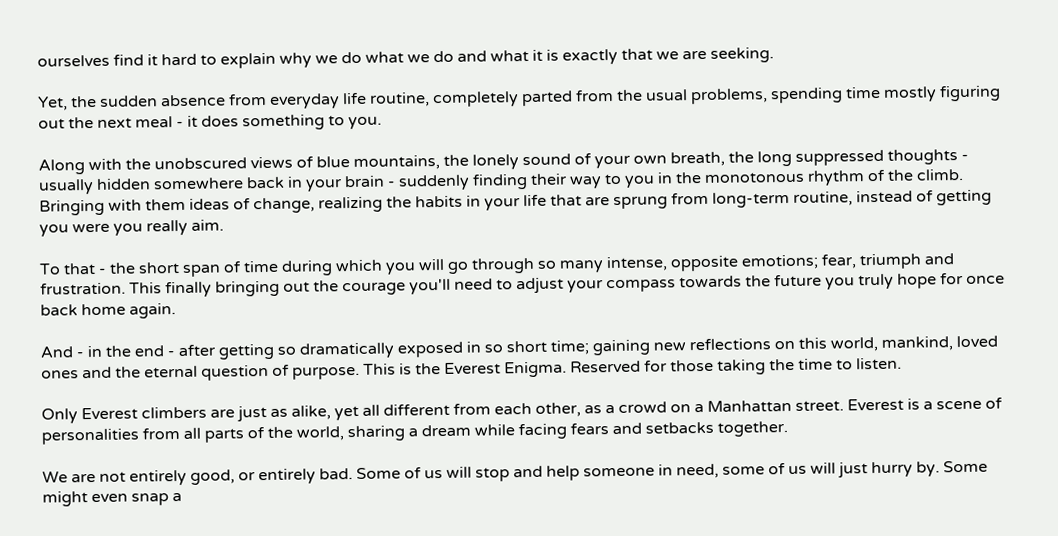ourselves find it hard to explain why we do what we do and what it is exactly that we are seeking.

Yet, the sudden absence from everyday life routine, completely parted from the usual problems, spending time mostly figuring out the next meal - it does something to you.

Along with the unobscured views of blue mountains, the lonely sound of your own breath, the long suppressed thoughts - usually hidden somewhere back in your brain - suddenly finding their way to you in the monotonous rhythm of the climb. Bringing with them ideas of change, realizing the habits in your life that are sprung from long-term routine, instead of getting you were you really aim.

To that - the short span of time during which you will go through so many intense, opposite emotions; fear, triumph and frustration. This finally bringing out the courage you'll need to adjust your compass towards the future you truly hope for once back home again.

And - in the end - after getting so dramatically exposed in so short time; gaining new reflections on this world, mankind, loved ones and the eternal question of purpose. This is the Everest Enigma. Reserved for those taking the time to listen.

Only Everest climbers are just as alike, yet all different from each other, as a crowd on a Manhattan street. Everest is a scene of personalities from all parts of the world, sharing a dream while facing fears and setbacks together.

We are not entirely good, or entirely bad. Some of us will stop and help someone in need, some of us will just hurry by. Some might even snap a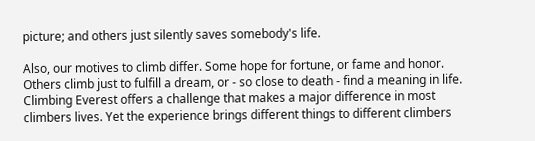picture; and others just silently saves somebody's life.

Also, our motives to climb differ. Some hope for fortune, or fame and honor. Others climb just to fulfill a dream, or - so close to death - find a meaning in life. Climbing Everest offers a challenge that makes a major difference in most climbers lives. Yet the experience brings different things to different climbers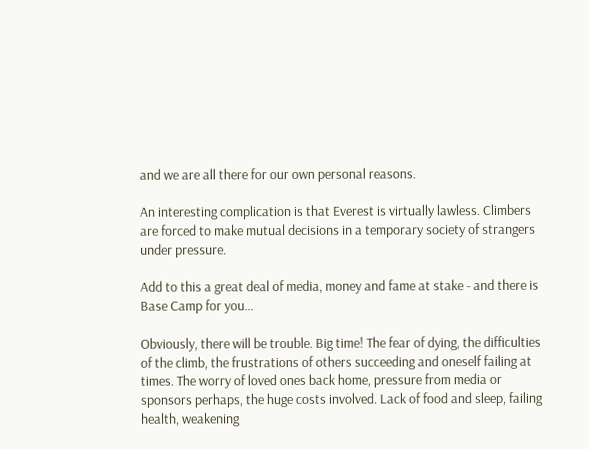and we are all there for our own personal reasons.

An interesting complication is that Everest is virtually lawless. Climbers are forced to make mutual decisions in a temporary society of strangers under pressure.

Add to this a great deal of media, money and fame at stake - and there is Base Camp for you...

Obviously, there will be trouble. Big time! The fear of dying, the difficulties of the climb, the frustrations of others succeeding and oneself failing at times. The worry of loved ones back home, pressure from media or sponsors perhaps, the huge costs involved. Lack of food and sleep, failing health, weakening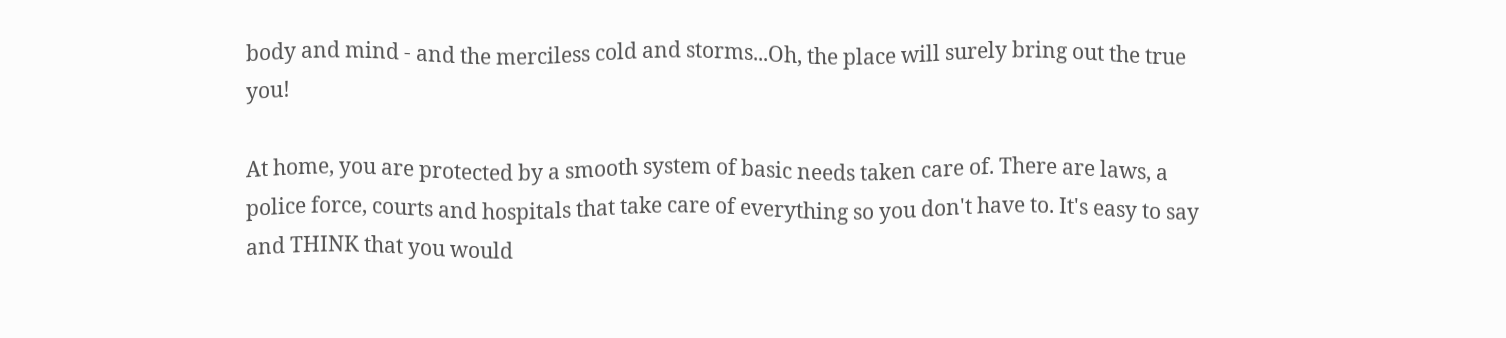body and mind - and the merciless cold and storms...Oh, the place will surely bring out the true you!

At home, you are protected by a smooth system of basic needs taken care of. There are laws, a police force, courts and hospitals that take care of everything so you don't have to. It's easy to say and THINK that you would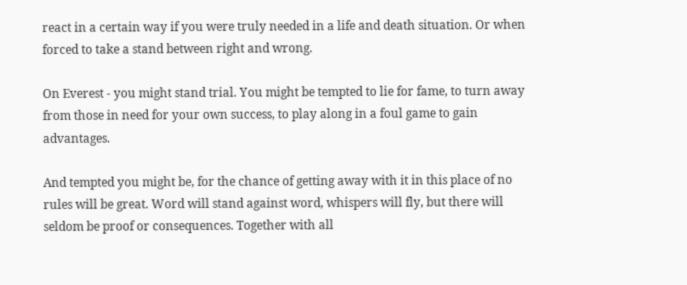react in a certain way if you were truly needed in a life and death situation. Or when forced to take a stand between right and wrong.

On Everest - you might stand trial. You might be tempted to lie for fame, to turn away from those in need for your own success, to play along in a foul game to gain advantages.

And tempted you might be, for the chance of getting away with it in this place of no rules will be great. Word will stand against word, whispers will fly, but there will seldom be proof or consequences. Together with all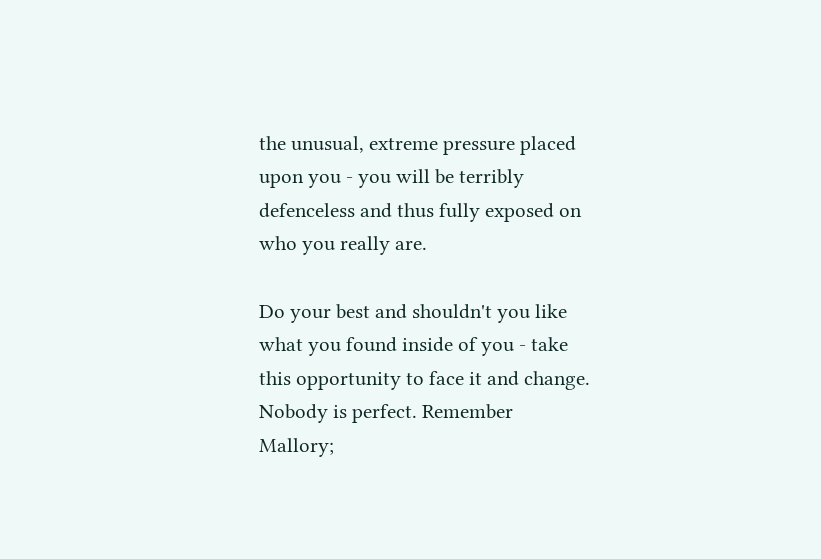the unusual, extreme pressure placed upon you - you will be terribly defenceless and thus fully exposed on who you really are.

Do your best and shouldn't you like what you found inside of you - take this opportunity to face it and change. Nobody is perfect. Remember Mallory;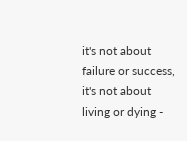it's not about failure or success, it's not about living or dying -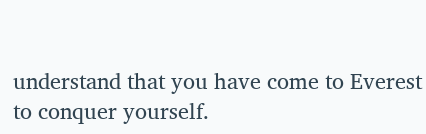understand that you have come to Everest to conquer yourself.